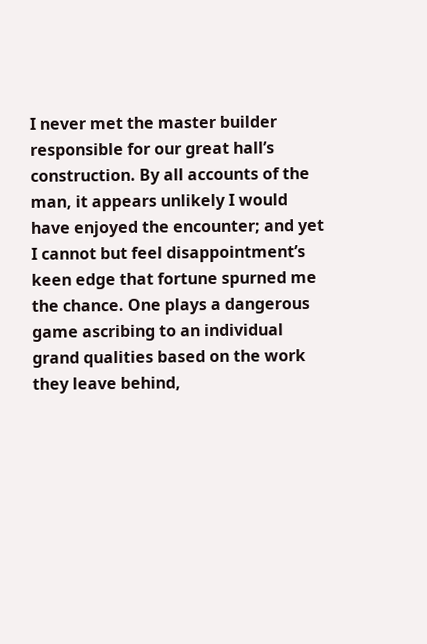I never met the master builder responsible for our great hall’s construction. By all accounts of the man, it appears unlikely I would have enjoyed the encounter; and yet I cannot but feel disappointment’s keen edge that fortune spurned me the chance. One plays a dangerous game ascribing to an individual grand qualities based on the work they leave behind,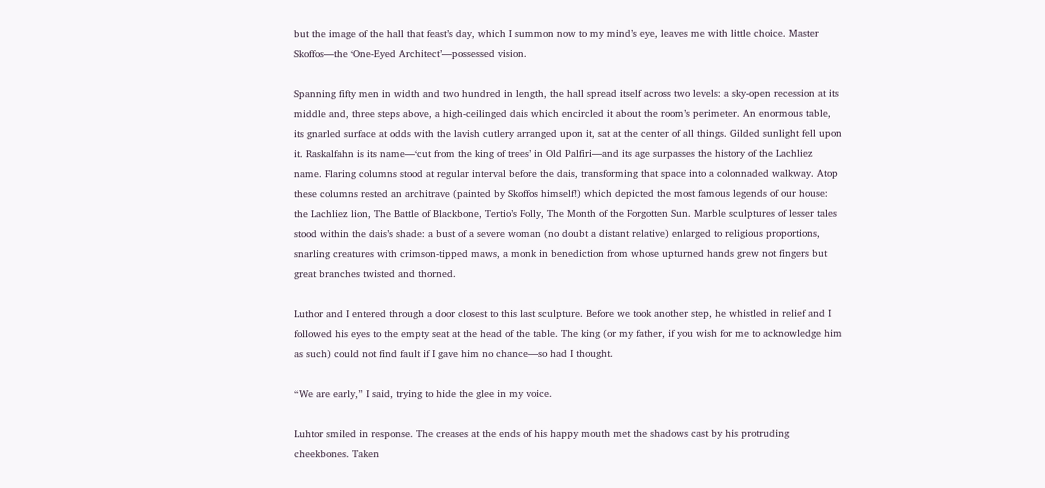but the image of the hall that feast’s day, which I summon now to my mind’s eye, leaves me with little choice. Master Skoffos—the ‘One-Eyed Architect’—possessed vision.

Spanning fifty men in width and two hundred in length, the hall spread itself across two levels: a sky-open recession at its middle and, three steps above, a high-ceilinged dais which encircled it about the room’s perimeter. An enormous table, its gnarled surface at odds with the lavish cutlery arranged upon it, sat at the center of all things. Gilded sunlight fell upon it. Raskalfahn is its name—‘cut from the king of trees’ in Old Palfiri—and its age surpasses the history of the Lachliez name. Flaring columns stood at regular interval before the dais, transforming that space into a colonnaded walkway. Atop these columns rested an architrave (painted by Skoffos himself!) which depicted the most famous legends of our house: the Lachliez lion, The Battle of Blackbone, Tertio’s Folly, The Month of the Forgotten Sun. Marble sculptures of lesser tales stood within the dais’s shade: a bust of a severe woman (no doubt a distant relative) enlarged to religious proportions, snarling creatures with crimson-tipped maws, a monk in benediction from whose upturned hands grew not fingers but great branches twisted and thorned.

Luthor and I entered through a door closest to this last sculpture. Before we took another step, he whistled in relief and I followed his eyes to the empty seat at the head of the table. The king (or my father, if you wish for me to acknowledge him as such) could not find fault if I gave him no chance—so had I thought.

“We are early,” I said, trying to hide the glee in my voice.

Luhtor smiled in response. The creases at the ends of his happy mouth met the shadows cast by his protruding cheekbones. Taken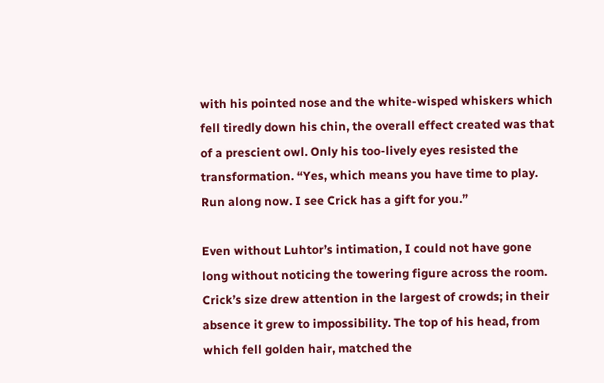with his pointed nose and the white-wisped whiskers which fell tiredly down his chin, the overall effect created was that of a prescient owl. Only his too-lively eyes resisted the transformation. “Yes, which means you have time to play. Run along now. I see Crick has a gift for you.”

Even without Luhtor’s intimation, I could not have gone long without noticing the towering figure across the room. Crick’s size drew attention in the largest of crowds; in their absence it grew to impossibility. The top of his head, from which fell golden hair, matched the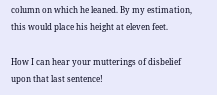column on which he leaned. By my estimation, this would place his height at eleven feet.

How I can hear your mutterings of disbelief upon that last sentence!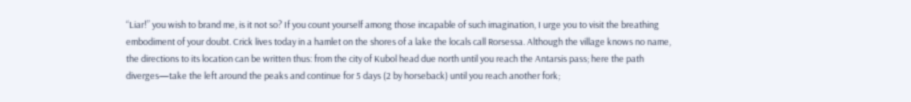“Liar!” you wish to brand me, is it not so? If you count yourself among those incapable of such imagination, I urge you to visit the breathing embodiment of your doubt. Crick lives today in a hamlet on the shores of a lake the locals call Rorsessa. Although the village knows no name, the directions to its location can be written thus: from the city of Kubol head due north until you reach the Antarsis pass; here the path diverges—take the left around the peaks and continue for 5 days (2 by horseback) until you reach another fork;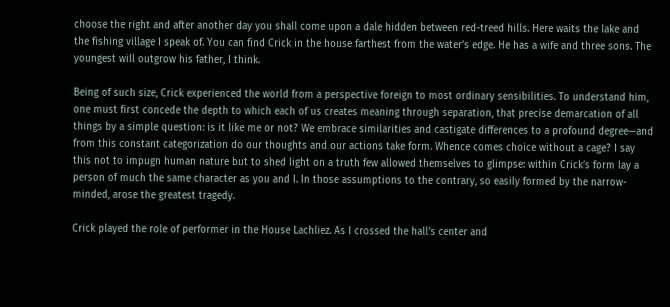choose the right and after another day you shall come upon a dale hidden between red-treed hills. Here waits the lake and the fishing village I speak of. You can find Crick in the house farthest from the water’s edge. He has a wife and three sons. The youngest will outgrow his father, I think.

Being of such size, Crick experienced the world from a perspective foreign to most ordinary sensibilities. To understand him, one must first concede the depth to which each of us creates meaning through separation, that precise demarcation of all things by a simple question: is it like me or not? We embrace similarities and castigate differences to a profound degree—and from this constant categorization do our thoughts and our actions take form. Whence comes choice without a cage? I say this not to impugn human nature but to shed light on a truth few allowed themselves to glimpse: within Crick’s form lay a person of much the same character as you and I. In those assumptions to the contrary, so easily formed by the narrow-minded, arose the greatest tragedy.

Crick played the role of performer in the House Lachliez. As I crossed the hall’s center and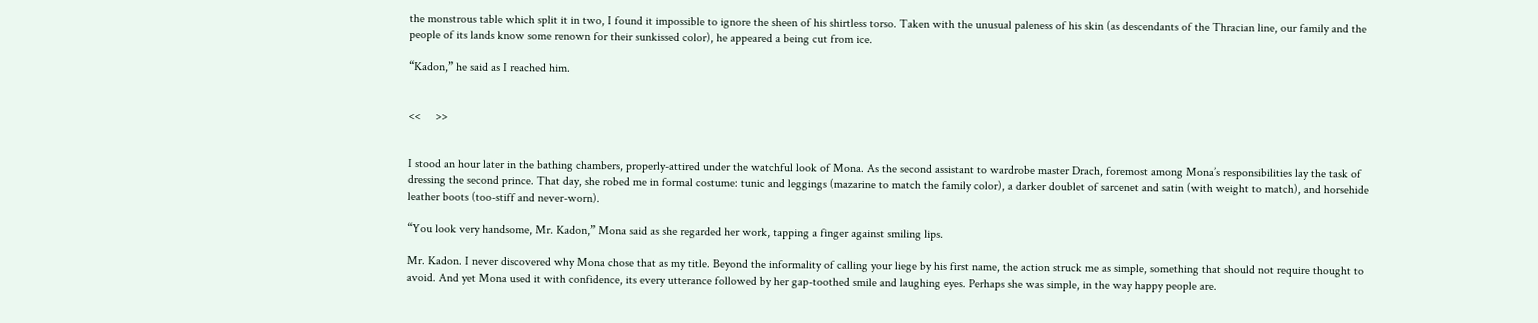the monstrous table which split it in two, I found it impossible to ignore the sheen of his shirtless torso. Taken with the unusual paleness of his skin (as descendants of the Thracian line, our family and the people of its lands know some renown for their sunkissed color), he appeared a being cut from ice.

“Kadon,” he said as I reached him.


<<     >>


I stood an hour later in the bathing chambers, properly-attired under the watchful look of Mona. As the second assistant to wardrobe master Drach, foremost among Mona’s responsibilities lay the task of dressing the second prince. That day, she robed me in formal costume: tunic and leggings (mazarine to match the family color), a darker doublet of sarcenet and satin (with weight to match), and horsehide leather boots (too-stiff and never-worn).

“You look very handsome, Mr. Kadon,” Mona said as she regarded her work, tapping a finger against smiling lips.

Mr. Kadon. I never discovered why Mona chose that as my title. Beyond the informality of calling your liege by his first name, the action struck me as simple, something that should not require thought to avoid. And yet Mona used it with confidence, its every utterance followed by her gap-toothed smile and laughing eyes. Perhaps she was simple, in the way happy people are.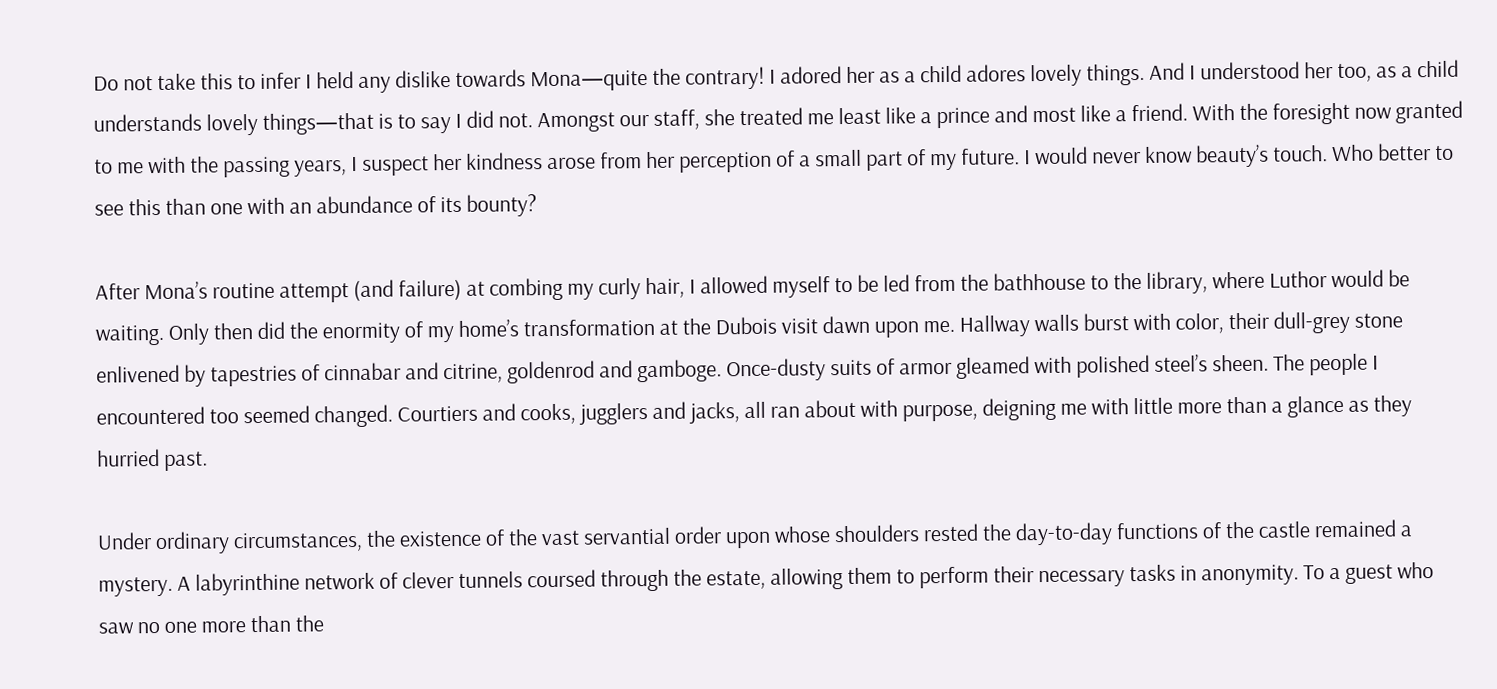Do not take this to infer I held any dislike towards Mona—quite the contrary! I adored her as a child adores lovely things. And I understood her too, as a child understands lovely things—that is to say I did not. Amongst our staff, she treated me least like a prince and most like a friend. With the foresight now granted to me with the passing years, I suspect her kindness arose from her perception of a small part of my future. I would never know beauty’s touch. Who better to see this than one with an abundance of its bounty?

After Mona’s routine attempt (and failure) at combing my curly hair, I allowed myself to be led from the bathhouse to the library, where Luthor would be waiting. Only then did the enormity of my home’s transformation at the Dubois visit dawn upon me. Hallway walls burst with color, their dull-grey stone enlivened by tapestries of cinnabar and citrine, goldenrod and gamboge. Once-dusty suits of armor gleamed with polished steel’s sheen. The people I encountered too seemed changed. Courtiers and cooks, jugglers and jacks, all ran about with purpose, deigning me with little more than a glance as they hurried past.

Under ordinary circumstances, the existence of the vast servantial order upon whose shoulders rested the day-to-day functions of the castle remained a mystery. A labyrinthine network of clever tunnels coursed through the estate, allowing them to perform their necessary tasks in anonymity. To a guest who saw no one more than the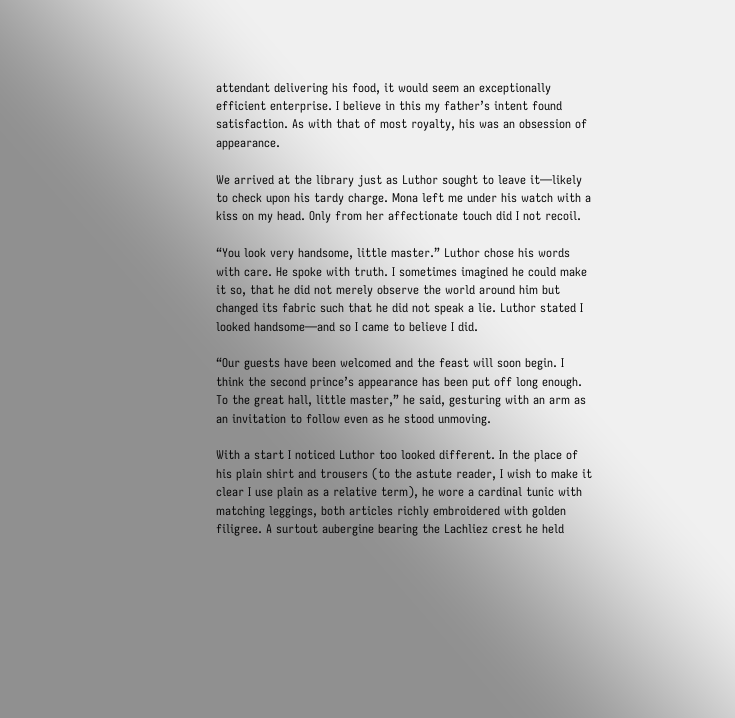attendant delivering his food, it would seem an exceptionally efficient enterprise. I believe in this my father’s intent found satisfaction. As with that of most royalty, his was an obsession of appearance.

We arrived at the library just as Luthor sought to leave it—likely to check upon his tardy charge. Mona left me under his watch with a kiss on my head. Only from her affectionate touch did I not recoil.

“You look very handsome, little master.” Luthor chose his words with care. He spoke with truth. I sometimes imagined he could make it so, that he did not merely observe the world around him but changed its fabric such that he did not speak a lie. Luthor stated I looked handsome—and so I came to believe I did.

“Our guests have been welcomed and the feast will soon begin. I think the second prince’s appearance has been put off long enough. To the great hall, little master,” he said, gesturing with an arm as an invitation to follow even as he stood unmoving.

With a start I noticed Luthor too looked different. In the place of his plain shirt and trousers (to the astute reader, I wish to make it clear I use plain as a relative term), he wore a cardinal tunic with matching leggings, both articles richly embroidered with golden filigree. A surtout aubergine bearing the Lachliez crest he held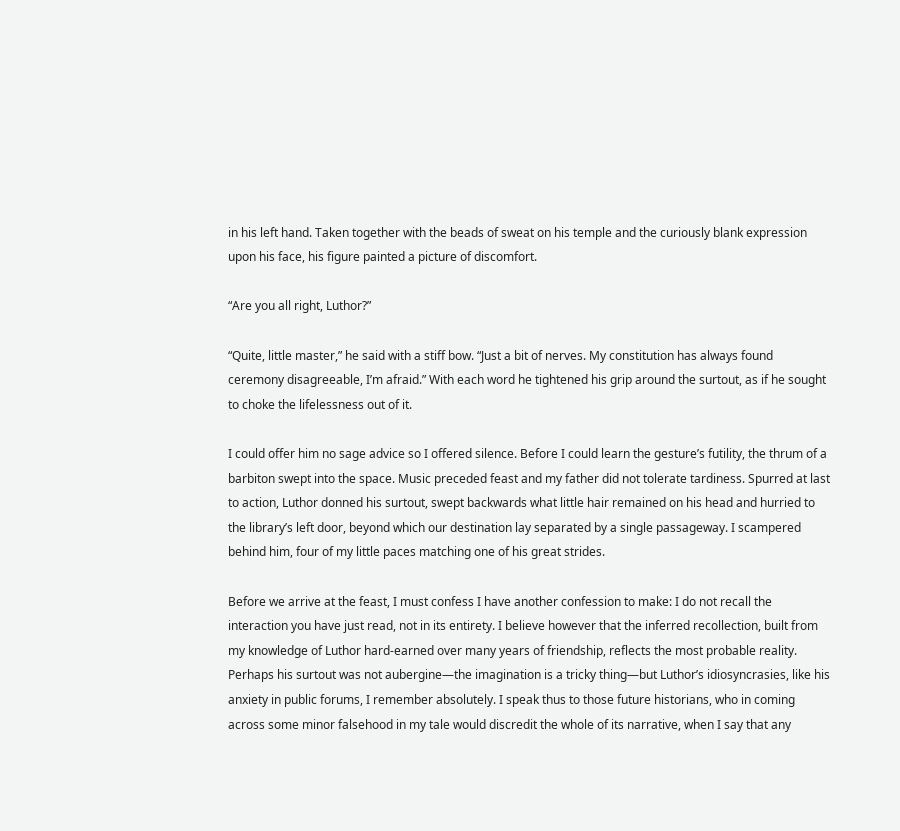in his left hand. Taken together with the beads of sweat on his temple and the curiously blank expression upon his face, his figure painted a picture of discomfort.

“Are you all right, Luthor?”

“Quite, little master,” he said with a stiff bow. “Just a bit of nerves. My constitution has always found ceremony disagreeable, I’m afraid.” With each word he tightened his grip around the surtout, as if he sought to choke the lifelessness out of it.

I could offer him no sage advice so I offered silence. Before I could learn the gesture’s futility, the thrum of a barbiton swept into the space. Music preceded feast and my father did not tolerate tardiness. Spurred at last to action, Luthor donned his surtout, swept backwards what little hair remained on his head and hurried to the library’s left door, beyond which our destination lay separated by a single passageway. I scampered behind him, four of my little paces matching one of his great strides.

Before we arrive at the feast, I must confess I have another confession to make: I do not recall the interaction you have just read, not in its entirety. I believe however that the inferred recollection, built from my knowledge of Luthor hard-earned over many years of friendship, reflects the most probable reality. Perhaps his surtout was not aubergine—the imagination is a tricky thing—but Luthor’s idiosyncrasies, like his anxiety in public forums, I remember absolutely. I speak thus to those future historians, who in coming across some minor falsehood in my tale would discredit the whole of its narrative, when I say that any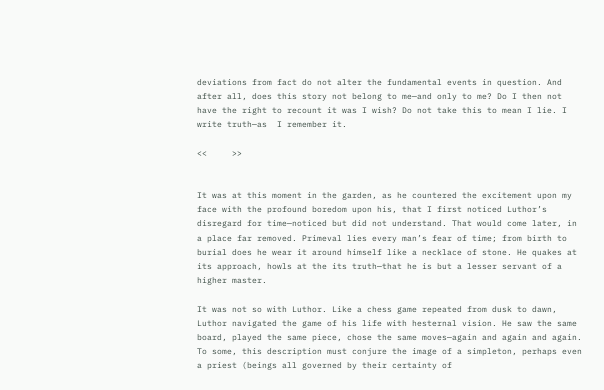deviations from fact do not alter the fundamental events in question. And after all, does this story not belong to me—and only to me? Do I then not have the right to recount it was I wish? Do not take this to mean I lie. I write truth—as  I remember it.

<<     >>


It was at this moment in the garden, as he countered the excitement upon my face with the profound boredom upon his, that I first noticed Luthor’s disregard for time—noticed but did not understand. That would come later, in a place far removed. Primeval lies every man’s fear of time; from birth to burial does he wear it around himself like a necklace of stone. He quakes at its approach, howls at the its truth—that he is but a lesser servant of a higher master.

It was not so with Luthor. Like a chess game repeated from dusk to dawn, Luthor navigated the game of his life with hesternal vision. He saw the same board, played the same piece, chose the same moves—again and again and again. To some, this description must conjure the image of a simpleton, perhaps even a priest (beings all governed by their certainty of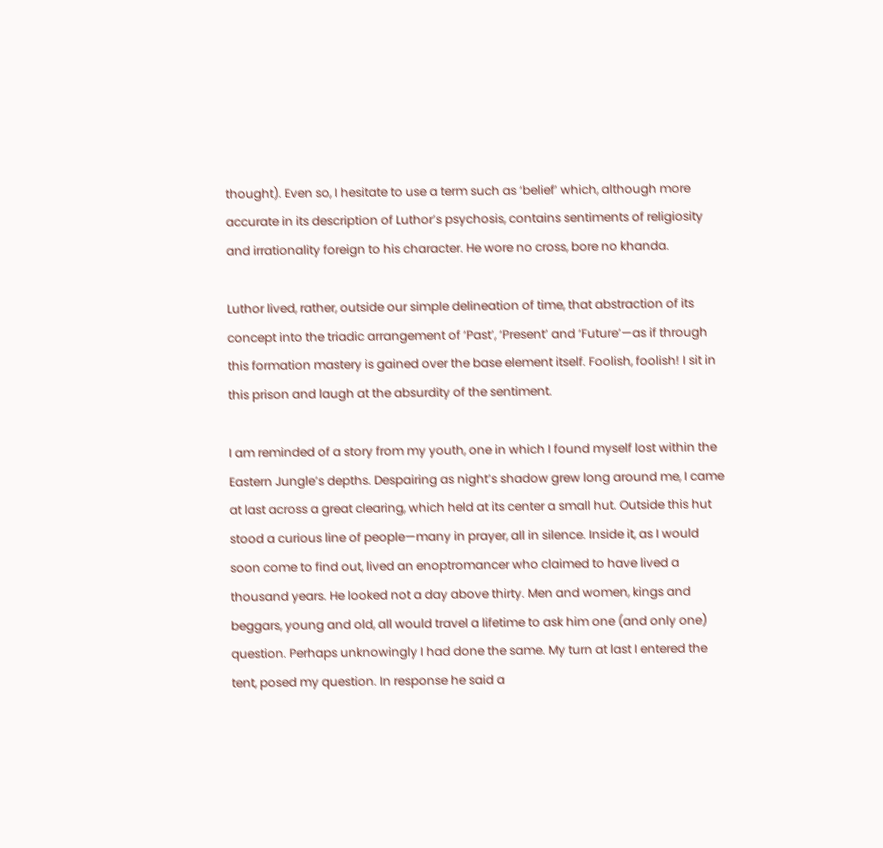thought). Even so, I hesitate to use a term such as ‘belief’ which, although more accurate in its description of Luthor’s psychosis, contains sentiments of religiosity and irrationality foreign to his character. He wore no cross, bore no khanda.

Luthor lived, rather, outside our simple delineation of time, that abstraction of its concept into the triadic arrangement of ‘Past’, ‘Present’ and ‘Future’—as if through this formation mastery is gained over the base element itself. Foolish, foolish! I sit in this prison and laugh at the absurdity of the sentiment.

I am reminded of a story from my youth, one in which I found myself lost within the Eastern Jungle’s depths. Despairing as night’s shadow grew long around me, I came at last across a great clearing, which held at its center a small hut. Outside this hut stood a curious line of people—many in prayer, all in silence. Inside it, as I would soon come to find out, lived an enoptromancer who claimed to have lived a thousand years. He looked not a day above thirty. Men and women, kings and beggars, young and old, all would travel a lifetime to ask him one (and only one) question. Perhaps unknowingly I had done the same. My turn at last I entered the tent, posed my question. In response he said a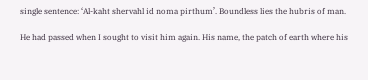single sentence: ‘Al-kaht shervahl id noma pirthum’. Boundless lies the hubris of man.

He had passed when I sought to visit him again. His name, the patch of earth where his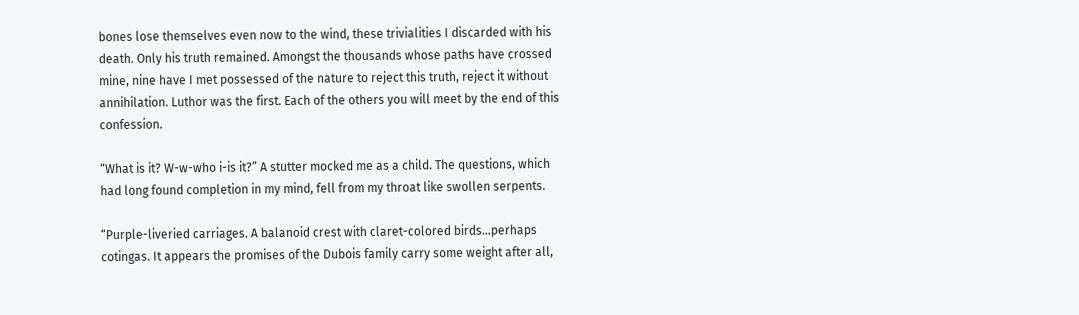bones lose themselves even now to the wind, these trivialities I discarded with his death. Only his truth remained. Amongst the thousands whose paths have crossed mine, nine have I met possessed of the nature to reject this truth, reject it without annihilation. Luthor was the first. Each of the others you will meet by the end of this confession.

“What is it? W-w-who i-is it?” A stutter mocked me as a child. The questions, which had long found completion in my mind, fell from my throat like swollen serpents.

“Purple-liveried carriages. A balanoid crest with claret-colored birds…perhaps cotingas. It appears the promises of the Dubois family carry some weight after all,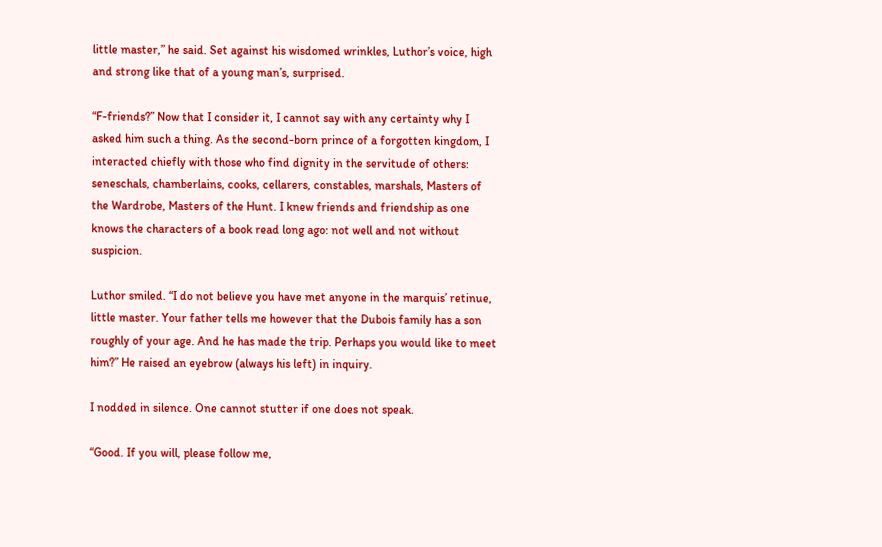little master,” he said. Set against his wisdomed wrinkles, Luthor’s voice, high and strong like that of a young man’s, surprised.

“F-friends?” Now that I consider it, I cannot say with any certainty why I asked him such a thing. As the second-born prince of a forgotten kingdom, I interacted chiefly with those who find dignity in the servitude of others: seneschals, chamberlains, cooks, cellarers, constables, marshals, Masters of the Wardrobe, Masters of the Hunt. I knew friends and friendship as one knows the characters of a book read long ago: not well and not without suspicion.

Luthor smiled. “I do not believe you have met anyone in the marquis’ retinue, little master. Your father tells me however that the Dubois family has a son roughly of your age. And he has made the trip. Perhaps you would like to meet him?” He raised an eyebrow (always his left) in inquiry.

I nodded in silence. One cannot stutter if one does not speak.

“Good. If you will, please follow me,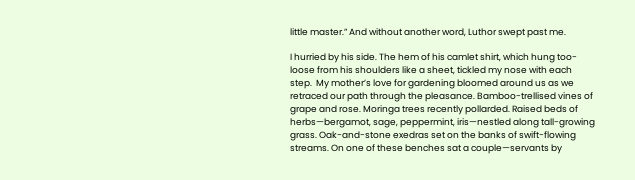little master.” And without another word, Luthor swept past me.

I hurried by his side. The hem of his camlet shirt, which hung too-loose from his shoulders like a sheet, tickled my nose with each step.  My mother’s love for gardening bloomed around us as we retraced our path through the pleasance. Bamboo-trellised vines of grape and rose. Moringa trees recently pollarded. Raised beds of herbs—bergamot, sage, peppermint, iris—nestled along tall-growing grass. Oak-and-stone exedras set on the banks of swift-flowing streams. On one of these benches sat a couple—servants by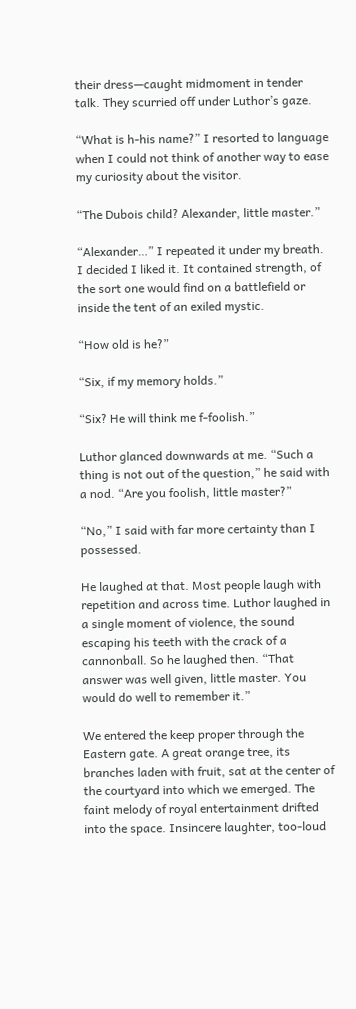their dress—caught midmoment in tender talk. They scurried off under Luthor’s gaze.

“What is h-his name?” I resorted to language when I could not think of another way to ease my curiosity about the visitor.

“The Dubois child? Alexander, little master.”

“Alexander…” I repeated it under my breath. I decided I liked it. It contained strength, of the sort one would find on a battlefield or inside the tent of an exiled mystic.

“How old is he?”

“Six, if my memory holds.”

“Six? He will think me f-foolish.”

Luthor glanced downwards at me. “Such a thing is not out of the question,” he said with a nod. “Are you foolish, little master?”

“No,” I said with far more certainty than I possessed.

He laughed at that. Most people laugh with repetition and across time. Luthor laughed in a single moment of violence, the sound escaping his teeth with the crack of a cannonball. So he laughed then. “That answer was well given, little master. You would do well to remember it.”

We entered the keep proper through the Eastern gate. A great orange tree, its branches laden with fruit, sat at the center of the courtyard into which we emerged. The faint melody of royal entertainment drifted into the space. Insincere laughter, too-loud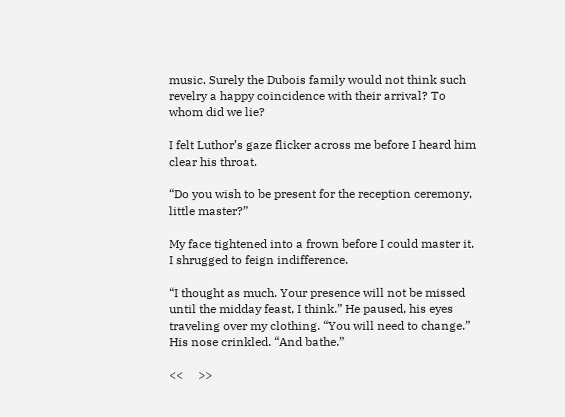music. Surely the Dubois family would not think such revelry a happy coincidence with their arrival? To whom did we lie?

I felt Luthor’s gaze flicker across me before I heard him clear his throat.

“Do you wish to be present for the reception ceremony, little master?”

My face tightened into a frown before I could master it. I shrugged to feign indifference.

“I thought as much. Your presence will not be missed until the midday feast, I think.” He paused, his eyes traveling over my clothing. “You will need to change.” His nose crinkled. “And bathe.”

<<     >>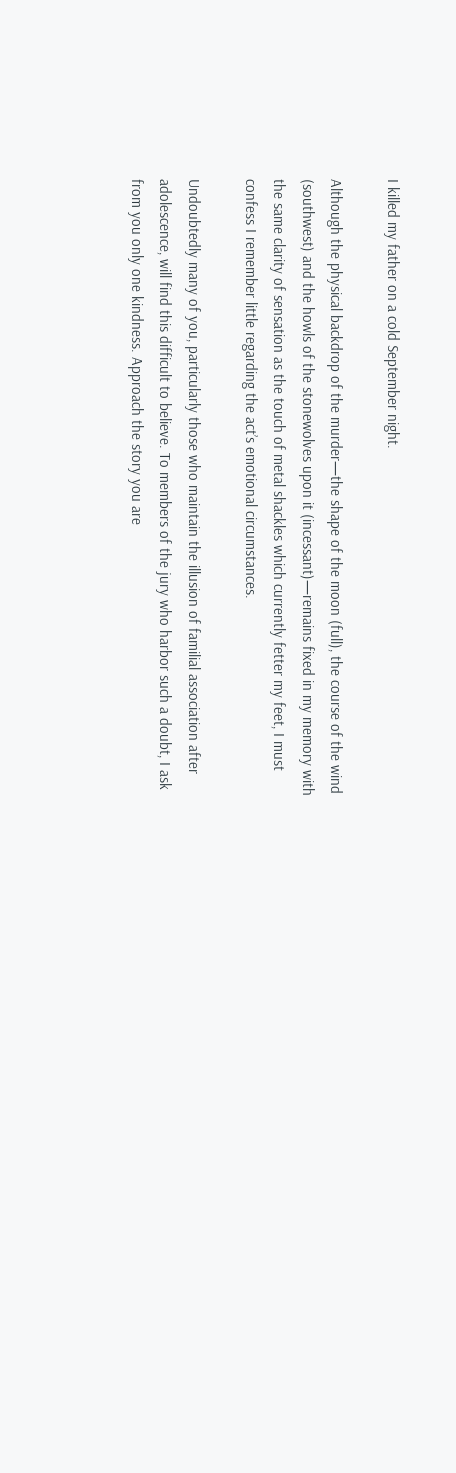I killed my father on a cold September night.

Although the physical backdrop of the murder—the shape of the moon (full), the course of the wind (southwest) and the howls of the stonewolves upon it (incessant)—remains fixed in my memory with the same clarity of sensation as the touch of metal shackles which currently fetter my feet, I must confess I remember little regarding the act’s emotional circumstances.

Undoubtedly many of you, particularly those who maintain the illusion of familial association after adolescence, will find this difficult to believe. To members of the jury who harbor such a doubt, I ask from you only one kindness. Approach the story you are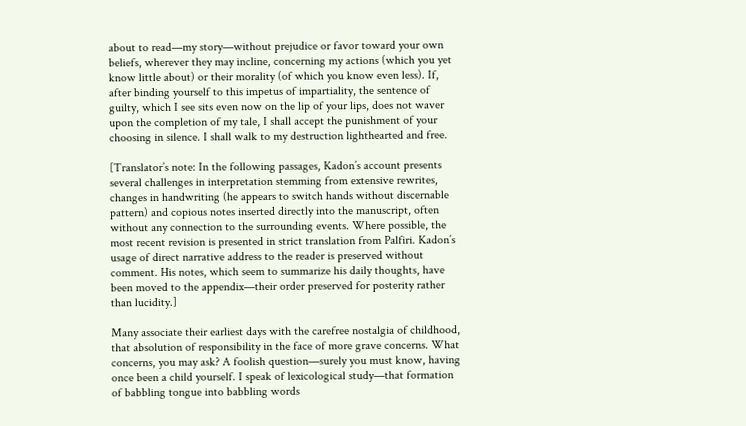about to read—my story—without prejudice or favor toward your own beliefs, wherever they may incline, concerning my actions (which you yet know little about) or their morality (of which you know even less). If, after binding yourself to this impetus of impartiality, the sentence of guilty, which I see sits even now on the lip of your lips, does not waver upon the completion of my tale, I shall accept the punishment of your choosing in silence. I shall walk to my destruction lighthearted and free.

[Translator’s note: In the following passages, Kadon’s account presents several challenges in interpretation stemming from extensive rewrites, changes in handwriting (he appears to switch hands without discernable pattern) and copious notes inserted directly into the manuscript, often without any connection to the surrounding events. Where possible, the most recent revision is presented in strict translation from Palfiri. Kadon’s usage of direct narrative address to the reader is preserved without comment. His notes, which seem to summarize his daily thoughts, have been moved to the appendix—their order preserved for posterity rather than lucidity.]

Many associate their earliest days with the carefree nostalgia of childhood, that absolution of responsibility in the face of more grave concerns. What concerns, you may ask? A foolish question—surely you must know, having once been a child yourself. I speak of lexicological study—that formation of babbling tongue into babbling words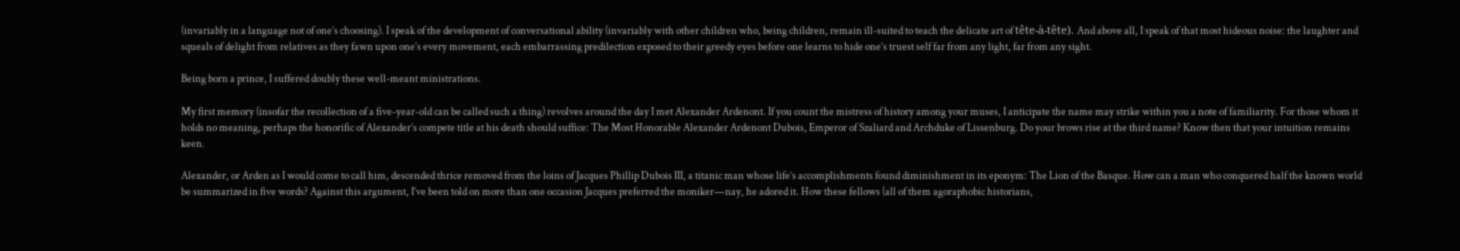(invariably in a language not of one’s choosing). I speak of the development of conversational ability (invariably with other children who, being children, remain ill-suited to teach the delicate art of tête-à-tête). And above all, I speak of that most hideous noise: the laughter and squeals of delight from relatives as they fawn upon one’s every movement, each embarrassing predilection exposed to their greedy eyes before one learns to hide one’s truest self far from any light, far from any sight.

Being born a prince, I suffered doubly these well-meant ministrations.

My first memory (insofar the recollection of a five-year-old can be called such a thing) revolves around the day I met Alexander Ardenont. If you count the mistress of history among your muses, I anticipate the name may strike within you a note of familiarity. For those whom it holds no meaning, perhaps the honorific of Alexander’s compete title at his death should suffice: The Most Honorable Alexander Ardenont Dubois, Emperor of Szaliard and Archduke of Lissenburg. Do your brows rise at the third name? Know then that your intuition remains keen.

Alexander, or Arden as I would come to call him, descended thrice removed from the loins of Jacques Phillip Dubois III, a titanic man whose life’s accomplishments found diminishment in its eponym: The Lion of the Basque. How can a man who conquered half the known world be summarized in five words? Against this argument, I’ve been told on more than one occasion Jacques preferred the moniker—nay, he adored it. How these fellows (all of them agoraphobic historians,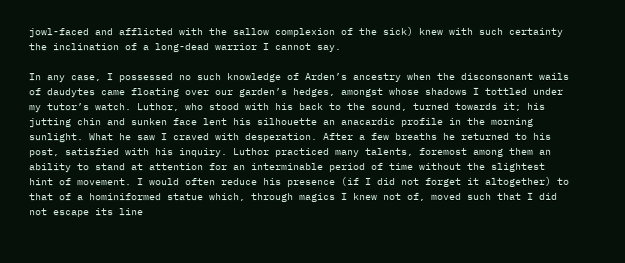jowl-faced and afflicted with the sallow complexion of the sick) knew with such certainty the inclination of a long-dead warrior I cannot say.

In any case, I possessed no such knowledge of Arden’s ancestry when the disconsonant wails of daudytes came floating over our garden’s hedges, amongst whose shadows I tottled under my tutor’s watch. Luthor, who stood with his back to the sound, turned towards it; his jutting chin and sunken face lent his silhouette an anacardic profile in the morning sunlight. What he saw I craved with desperation. After a few breaths he returned to his post, satisfied with his inquiry. Luthor practiced many talents, foremost among them an ability to stand at attention for an interminable period of time without the slightest hint of movement. I would often reduce his presence (if I did not forget it altogether) to that of a hominiformed statue which, through magics I knew not of, moved such that I did not escape its line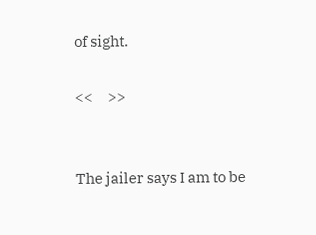of sight.

<<     >>


The jailer says I am to be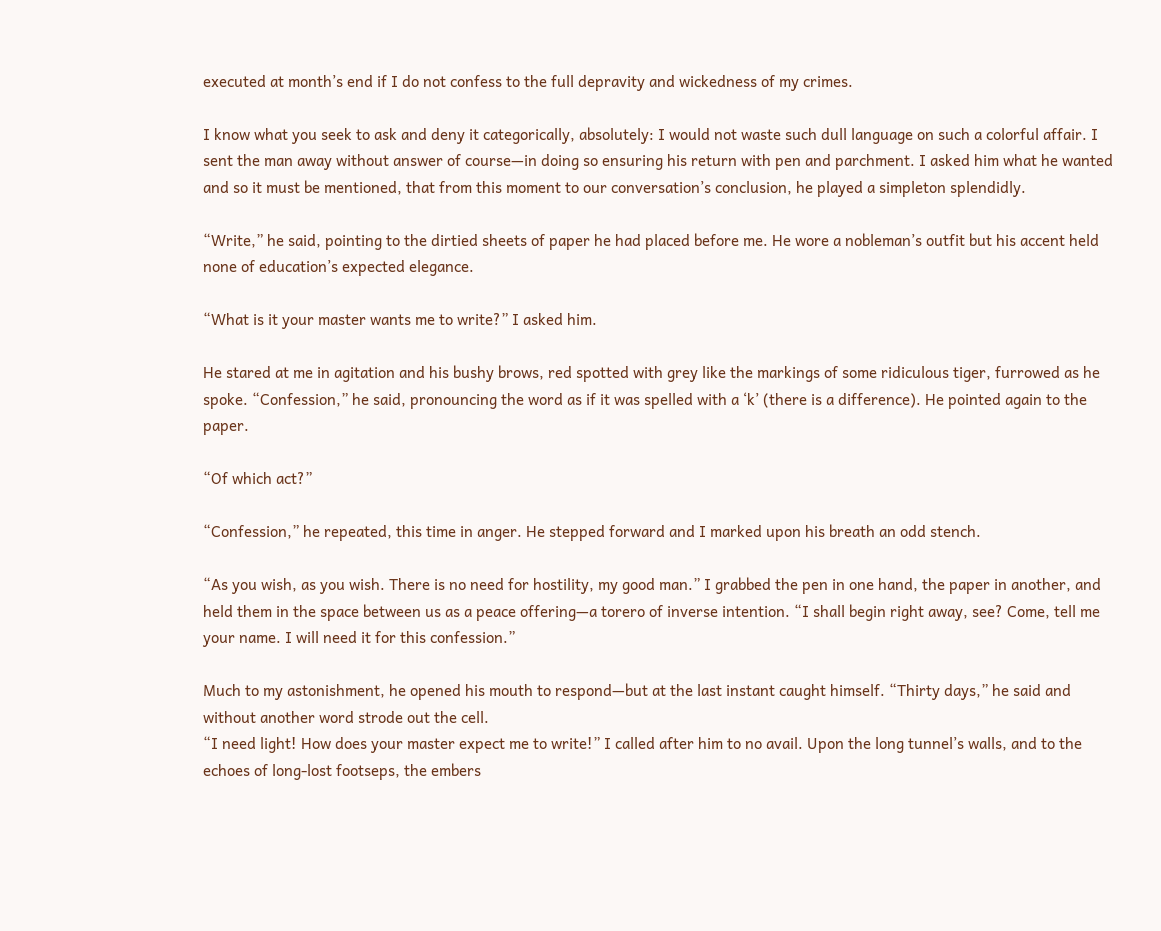executed at month’s end if I do not confess to the full depravity and wickedness of my crimes.

I know what you seek to ask and deny it categorically, absolutely: I would not waste such dull language on such a colorful affair. I sent the man away without answer of course—in doing so ensuring his return with pen and parchment. I asked him what he wanted and so it must be mentioned, that from this moment to our conversation’s conclusion, he played a simpleton splendidly.

“Write,” he said, pointing to the dirtied sheets of paper he had placed before me. He wore a nobleman’s outfit but his accent held none of education’s expected elegance.

“What is it your master wants me to write?” I asked him.

He stared at me in agitation and his bushy brows, red spotted with grey like the markings of some ridiculous tiger, furrowed as he spoke. “Confession,” he said, pronouncing the word as if it was spelled with a ‘k’ (there is a difference). He pointed again to the paper.

“Of which act?”

“Confession,” he repeated, this time in anger. He stepped forward and I marked upon his breath an odd stench.

“As you wish, as you wish. There is no need for hostility, my good man.” I grabbed the pen in one hand, the paper in another, and held them in the space between us as a peace offering—a torero of inverse intention. “I shall begin right away, see? Come, tell me your name. I will need it for this confession.”

Much to my astonishment, he opened his mouth to respond—but at the last instant caught himself. “Thirty days,” he said and without another word strode out the cell.
“I need light! How does your master expect me to write!” I called after him to no avail. Upon the long tunnel’s walls, and to the echoes of long-lost footseps, the embers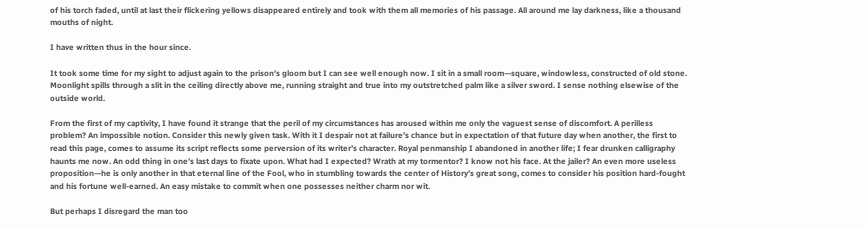of his torch faded, until at last their flickering yellows disappeared entirely and took with them all memories of his passage. All around me lay darkness, like a thousand mouths of night.

I have written thus in the hour since.

It took some time for my sight to adjust again to the prison’s gloom but I can see well enough now. I sit in a small room—square, windowless, constructed of old stone. Moonlight spills through a slit in the ceiling directly above me, running straight and true into my outstretched palm like a silver sword. I sense nothing elsewise of the outside world.

From the first of my captivity, I have found it strange that the peril of my circumstances has aroused within me only the vaguest sense of discomfort. A perilless problem? An impossible notion. Consider this newly given task. With it I despair not at failure’s chance but in expectation of that future day when another, the first to read this page, comes to assume its script reflects some perversion of its writer’s character. Royal penmanship I abandoned in another life; I fear drunken calligraphy haunts me now. An odd thing in one’s last days to fixate upon. What had I expected? Wrath at my tormentor? I know not his face. At the jailer? An even more useless proposition—he is only another in that eternal line of the Fool, who in stumbling towards the center of History’s great song, comes to consider his position hard-fought and his fortune well-earned. An easy mistake to commit when one possesses neither charm nor wit.

But perhaps I disregard the man too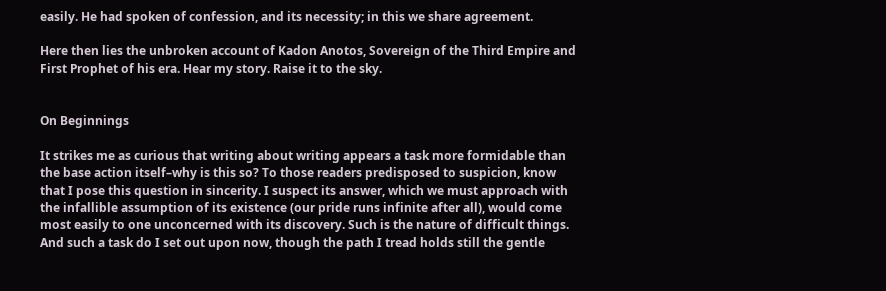easily. He had spoken of confession, and its necessity; in this we share agreement.

Here then lies the unbroken account of Kadon Anotos, Sovereign of the Third Empire and First Prophet of his era. Hear my story. Raise it to the sky.


On Beginnings

It strikes me as curious that writing about writing appears a task more formidable than the base action itself–why is this so? To those readers predisposed to suspicion, know that I pose this question in sincerity. I suspect its answer, which we must approach with the infallible assumption of its existence (our pride runs infinite after all), would come most easily to one unconcerned with its discovery. Such is the nature of difficult things. And such a task do I set out upon now, though the path I tread holds still the gentle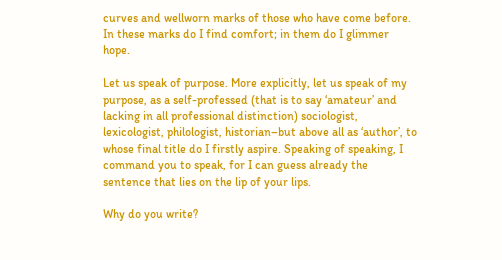curves and wellworn marks of those who have come before. In these marks do I find comfort; in them do I glimmer hope.

Let us speak of purpose. More explicitly, let us speak of my purpose, as a self-professed (that is to say ‘amateur’ and lacking in all professional distinction) sociologist, lexicologist, philologist, historian–but above all as ‘author’, to whose final title do I firstly aspire. Speaking of speaking, I command you to speak, for I can guess already the sentence that lies on the lip of your lips.

Why do you write?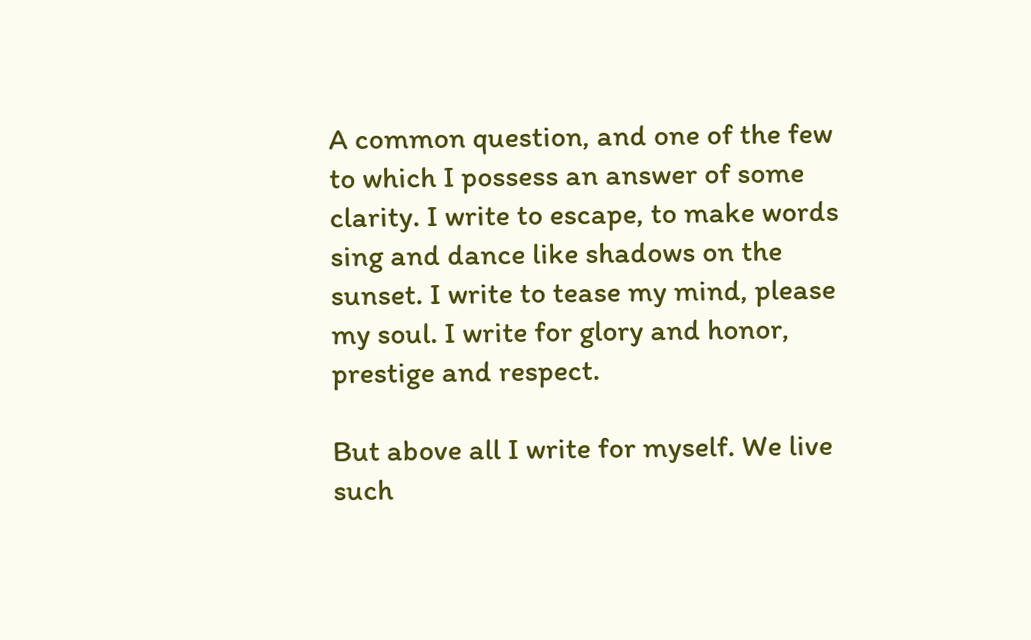A common question, and one of the few to which I possess an answer of some clarity. I write to escape, to make words sing and dance like shadows on the sunset. I write to tease my mind, please my soul. I write for glory and honor, prestige and respect.

But above all I write for myself. We live such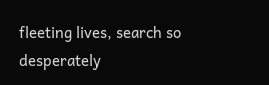fleeting lives, search so desperately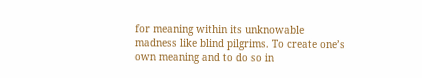for meaning within its unknowable madness like blind pilgrims. To create one’s own meaning and to do so in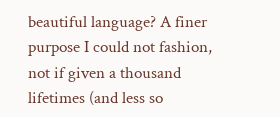beautiful language? A finer purpose I could not fashion, not if given a thousand lifetimes (and less so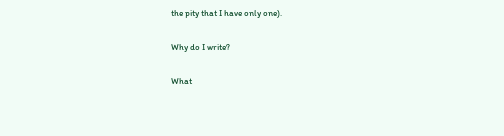the pity that I have only one).

Why do I write?

What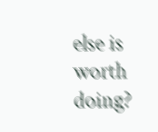else is worth doing?